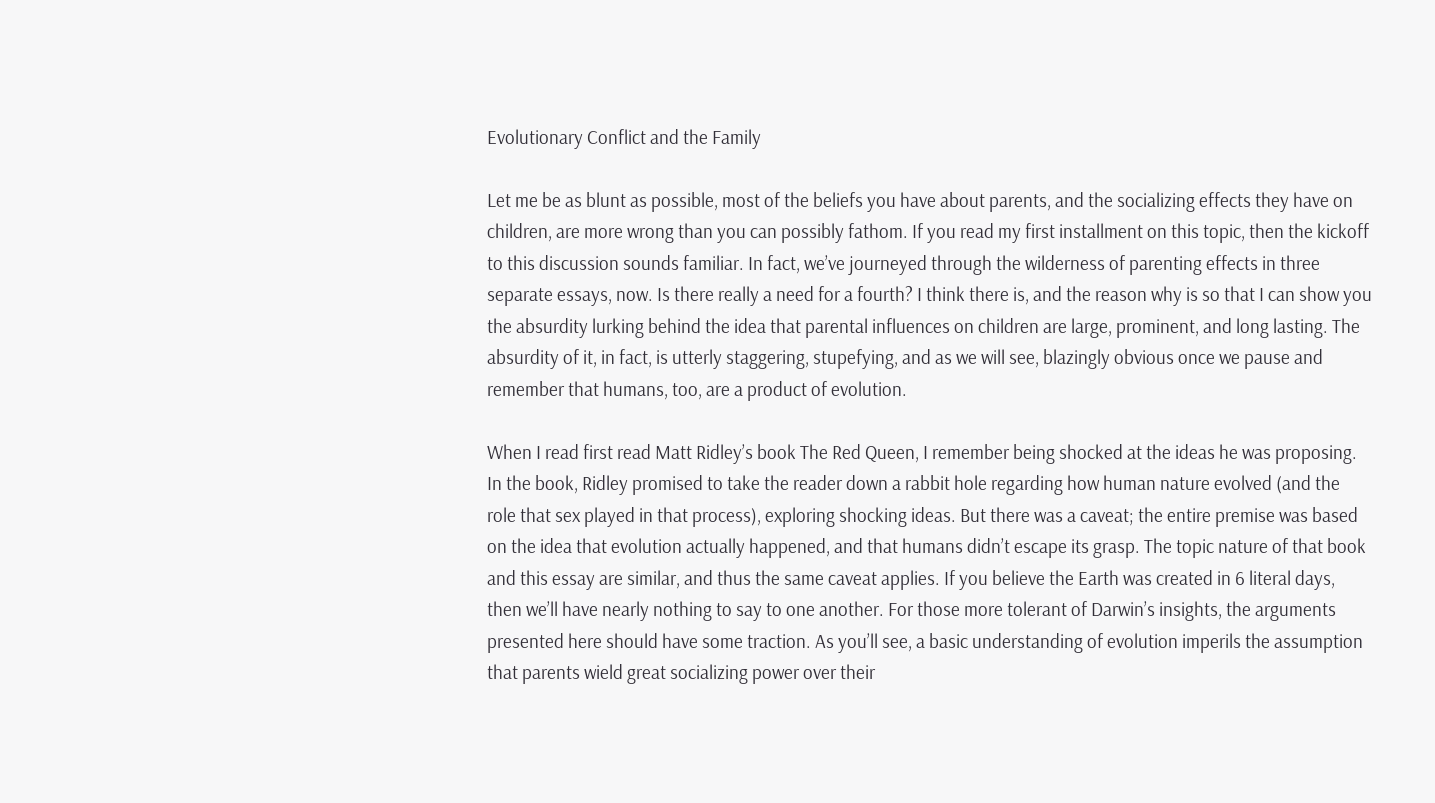Evolutionary Conflict and the Family

Let me be as blunt as possible, most of the beliefs you have about parents, and the socializing effects they have on children, are more wrong than you can possibly fathom. If you read my first installment on this topic, then the kickoff to this discussion sounds familiar. In fact, we’ve journeyed through the wilderness of parenting effects in three separate essays, now. Is there really a need for a fourth? I think there is, and the reason why is so that I can show you the absurdity lurking behind the idea that parental influences on children are large, prominent, and long lasting. The absurdity of it, in fact, is utterly staggering, stupefying, and as we will see, blazingly obvious once we pause and remember that humans, too, are a product of evolution.

When I read first read Matt Ridley’s book The Red Queen, I remember being shocked at the ideas he was proposing. In the book, Ridley promised to take the reader down a rabbit hole regarding how human nature evolved (and the role that sex played in that process), exploring shocking ideas. But there was a caveat; the entire premise was based on the idea that evolution actually happened, and that humans didn’t escape its grasp. The topic nature of that book and this essay are similar, and thus the same caveat applies. If you believe the Earth was created in 6 literal days, then we’ll have nearly nothing to say to one another. For those more tolerant of Darwin’s insights, the arguments presented here should have some traction. As you’ll see, a basic understanding of evolution imperils the assumption that parents wield great socializing power over their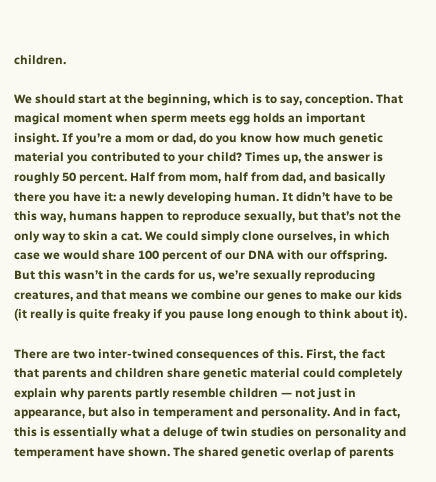children.

We should start at the beginning, which is to say, conception. That magical moment when sperm meets egg holds an important insight. If you’re a mom or dad, do you know how much genetic material you contributed to your child? Times up, the answer is roughly 50 percent. Half from mom, half from dad, and basically there you have it: a newly developing human. It didn’t have to be this way, humans happen to reproduce sexually, but that’s not the only way to skin a cat. We could simply clone ourselves, in which case we would share 100 percent of our DNA with our offspring. But this wasn’t in the cards for us, we’re sexually reproducing creatures, and that means we combine our genes to make our kids (it really is quite freaky if you pause long enough to think about it).

There are two inter-twined consequences of this. First, the fact that parents and children share genetic material could completely explain why parents partly resemble children — not just in appearance, but also in temperament and personality. And in fact, this is essentially what a deluge of twin studies on personality and temperament have shown. The shared genetic overlap of parents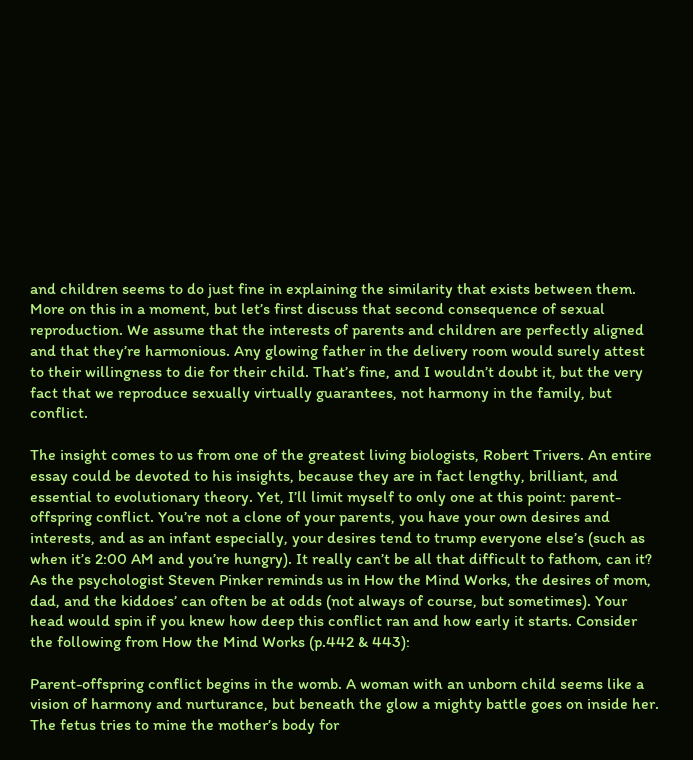and children seems to do just fine in explaining the similarity that exists between them. More on this in a moment, but let’s first discuss that second consequence of sexual reproduction. We assume that the interests of parents and children are perfectly aligned and that they’re harmonious. Any glowing father in the delivery room would surely attest to their willingness to die for their child. That’s fine, and I wouldn’t doubt it, but the very fact that we reproduce sexually virtually guarantees, not harmony in the family, but conflict.

The insight comes to us from one of the greatest living biologists, Robert Trivers. An entire essay could be devoted to his insights, because they are in fact lengthy, brilliant, and essential to evolutionary theory. Yet, I’ll limit myself to only one at this point: parent-offspring conflict. You’re not a clone of your parents, you have your own desires and interests, and as an infant especially, your desires tend to trump everyone else’s (such as when it’s 2:00 AM and you’re hungry). It really can’t be all that difficult to fathom, can it? As the psychologist Steven Pinker reminds us in How the Mind Works, the desires of mom, dad, and the kiddoes’ can often be at odds (not always of course, but sometimes). Your head would spin if you knew how deep this conflict ran and how early it starts. Consider the following from How the Mind Works (p.442 & 443):

Parent-offspring conflict begins in the womb. A woman with an unborn child seems like a vision of harmony and nurturance, but beneath the glow a mighty battle goes on inside her. The fetus tries to mine the mother’s body for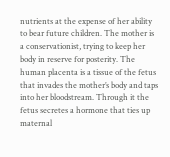nutrients at the expense of her ability to bear future children. The mother is a conservationist, trying to keep her body in reserve for posterity. The human placenta is a tissue of the fetus that invades the mother’s body and taps into her bloodstream. Through it the fetus secretes a hormone that ties up maternal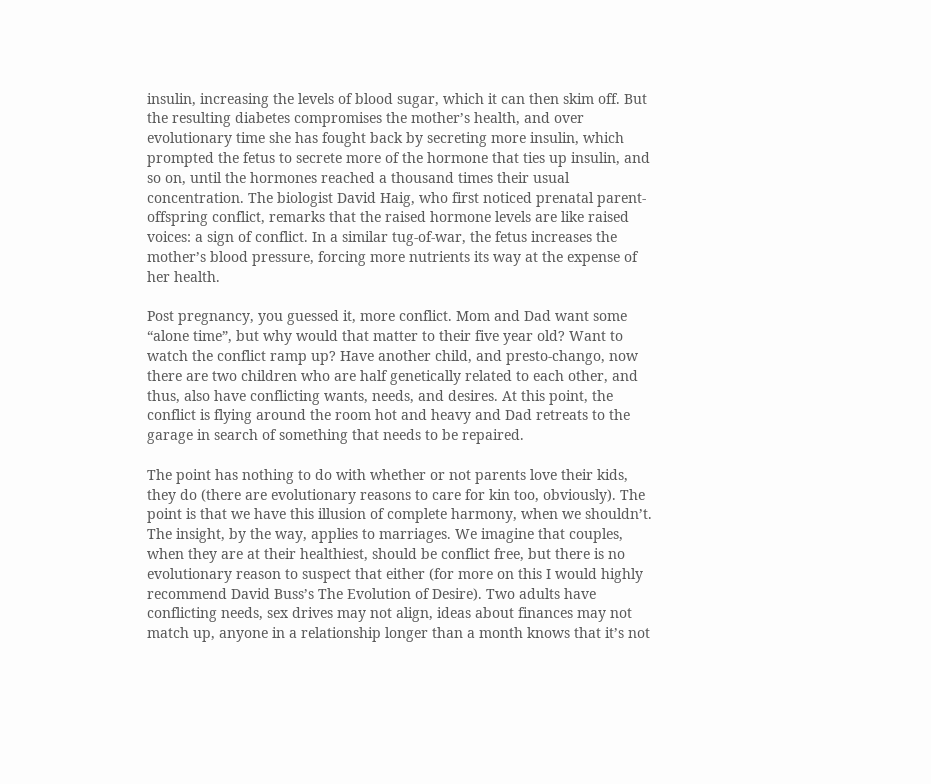insulin, increasing the levels of blood sugar, which it can then skim off. But the resulting diabetes compromises the mother’s health, and over evolutionary time she has fought back by secreting more insulin, which prompted the fetus to secrete more of the hormone that ties up insulin, and so on, until the hormones reached a thousand times their usual concentration. The biologist David Haig, who first noticed prenatal parent-offspring conflict, remarks that the raised hormone levels are like raised voices: a sign of conflict. In a similar tug-of-war, the fetus increases the mother’s blood pressure, forcing more nutrients its way at the expense of her health.

Post pregnancy, you guessed it, more conflict. Mom and Dad want some “alone time”, but why would that matter to their five year old? Want to watch the conflict ramp up? Have another child, and presto-chango, now there are two children who are half genetically related to each other, and thus, also have conflicting wants, needs, and desires. At this point, the conflict is flying around the room hot and heavy and Dad retreats to the garage in search of something that needs to be repaired.

The point has nothing to do with whether or not parents love their kids, they do (there are evolutionary reasons to care for kin too, obviously). The point is that we have this illusion of complete harmony, when we shouldn’t. The insight, by the way, applies to marriages. We imagine that couples, when they are at their healthiest, should be conflict free, but there is no evolutionary reason to suspect that either (for more on this I would highly recommend David Buss’s The Evolution of Desire). Two adults have conflicting needs, sex drives may not align, ideas about finances may not match up, anyone in a relationship longer than a month knows that it’s not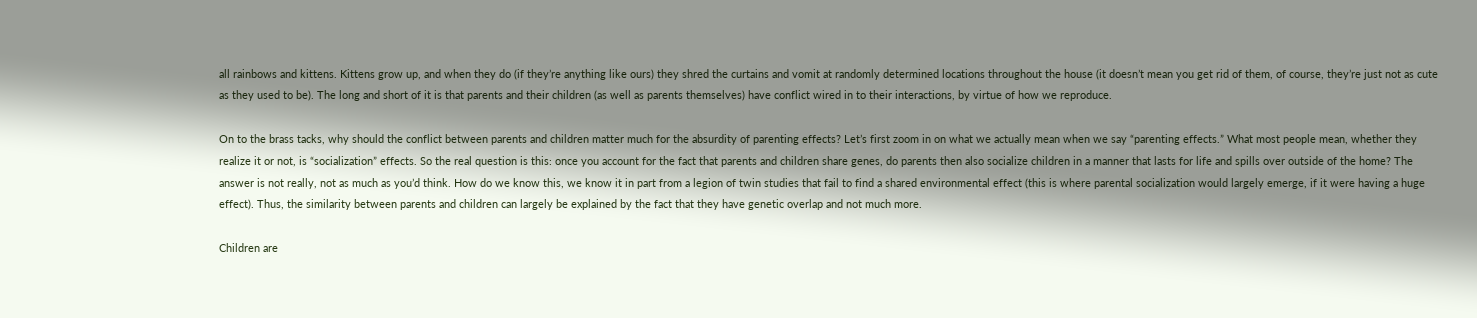all rainbows and kittens. Kittens grow up, and when they do (if they’re anything like ours) they shred the curtains and vomit at randomly determined locations throughout the house (it doesn’t mean you get rid of them, of course, they’re just not as cute as they used to be). The long and short of it is that parents and their children (as well as parents themselves) have conflict wired in to their interactions, by virtue of how we reproduce.

On to the brass tacks, why should the conflict between parents and children matter much for the absurdity of parenting effects? Let’s first zoom in on what we actually mean when we say “parenting effects.” What most people mean, whether they realize it or not, is “socialization” effects. So the real question is this: once you account for the fact that parents and children share genes, do parents then also socialize children in a manner that lasts for life and spills over outside of the home? The answer is not really, not as much as you’d think. How do we know this, we know it in part from a legion of twin studies that fail to find a shared environmental effect (this is where parental socialization would largely emerge, if it were having a huge effect). Thus, the similarity between parents and children can largely be explained by the fact that they have genetic overlap and not much more.

Children are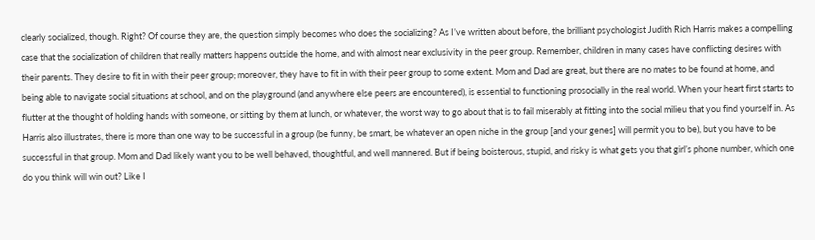clearly socialized, though. Right? Of course they are, the question simply becomes who does the socializing? As I’ve written about before, the brilliant psychologist Judith Rich Harris makes a compelling case that the socialization of children that really matters happens outside the home, and with almost near exclusivity in the peer group. Remember, children in many cases have conflicting desires with their parents. They desire to fit in with their peer group; moreover, they have to fit in with their peer group to some extent. Mom and Dad are great, but there are no mates to be found at home, and being able to navigate social situations at school, and on the playground (and anywhere else peers are encountered), is essential to functioning prosocially in the real world. When your heart first starts to flutter at the thought of holding hands with someone, or sitting by them at lunch, or whatever, the worst way to go about that is to fail miserably at fitting into the social milieu that you find yourself in. As Harris also illustrates, there is more than one way to be successful in a group (be funny, be smart, be whatever an open niche in the group [and your genes] will permit you to be), but you have to be successful in that group. Mom and Dad likely want you to be well behaved, thoughtful, and well mannered. But if being boisterous, stupid, and risky is what gets you that girl’s phone number, which one do you think will win out? Like I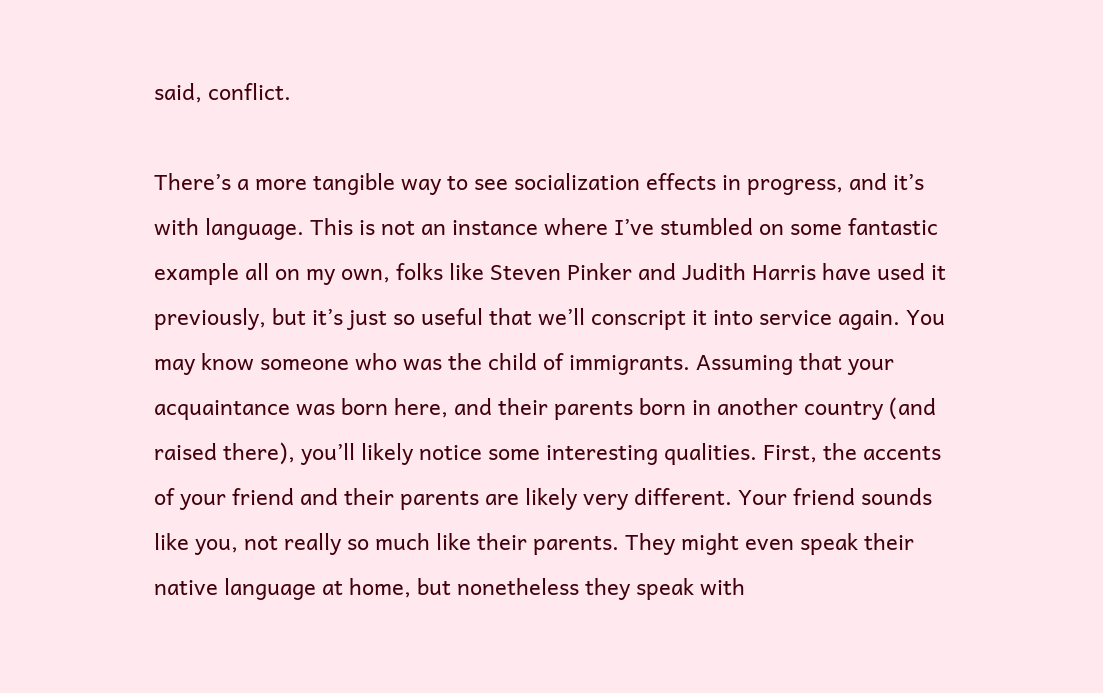said, conflict.

There’s a more tangible way to see socialization effects in progress, and it’s with language. This is not an instance where I’ve stumbled on some fantastic example all on my own, folks like Steven Pinker and Judith Harris have used it previously, but it’s just so useful that we’ll conscript it into service again. You may know someone who was the child of immigrants. Assuming that your acquaintance was born here, and their parents born in another country (and raised there), you’ll likely notice some interesting qualities. First, the accents of your friend and their parents are likely very different. Your friend sounds like you, not really so much like their parents. They might even speak their native language at home, but nonetheless they speak with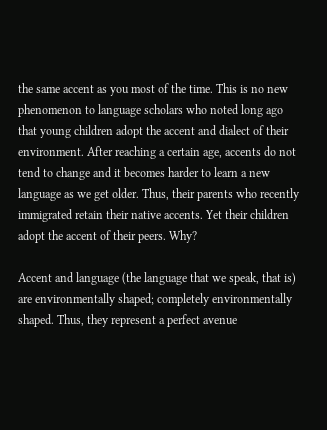the same accent as you most of the time. This is no new phenomenon to language scholars who noted long ago that young children adopt the accent and dialect of their environment. After reaching a certain age, accents do not tend to change and it becomes harder to learn a new language as we get older. Thus, their parents who recently immigrated retain their native accents. Yet their children adopt the accent of their peers. Why?

Accent and language (the language that we speak, that is) are environmentally shaped; completely environmentally shaped. Thus, they represent a perfect avenue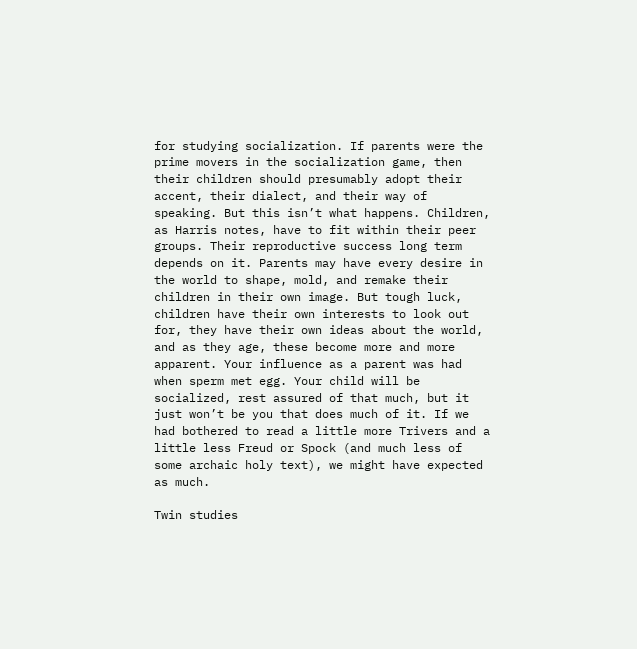for studying socialization. If parents were the prime movers in the socialization game, then their children should presumably adopt their accent, their dialect, and their way of speaking. But this isn’t what happens. Children, as Harris notes, have to fit within their peer groups. Their reproductive success long term depends on it. Parents may have every desire in the world to shape, mold, and remake their children in their own image. But tough luck, children have their own interests to look out for, they have their own ideas about the world, and as they age, these become more and more apparent. Your influence as a parent was had when sperm met egg. Your child will be socialized, rest assured of that much, but it just won’t be you that does much of it. If we had bothered to read a little more Trivers and a little less Freud or Spock (and much less of some archaic holy text), we might have expected as much.

Twin studies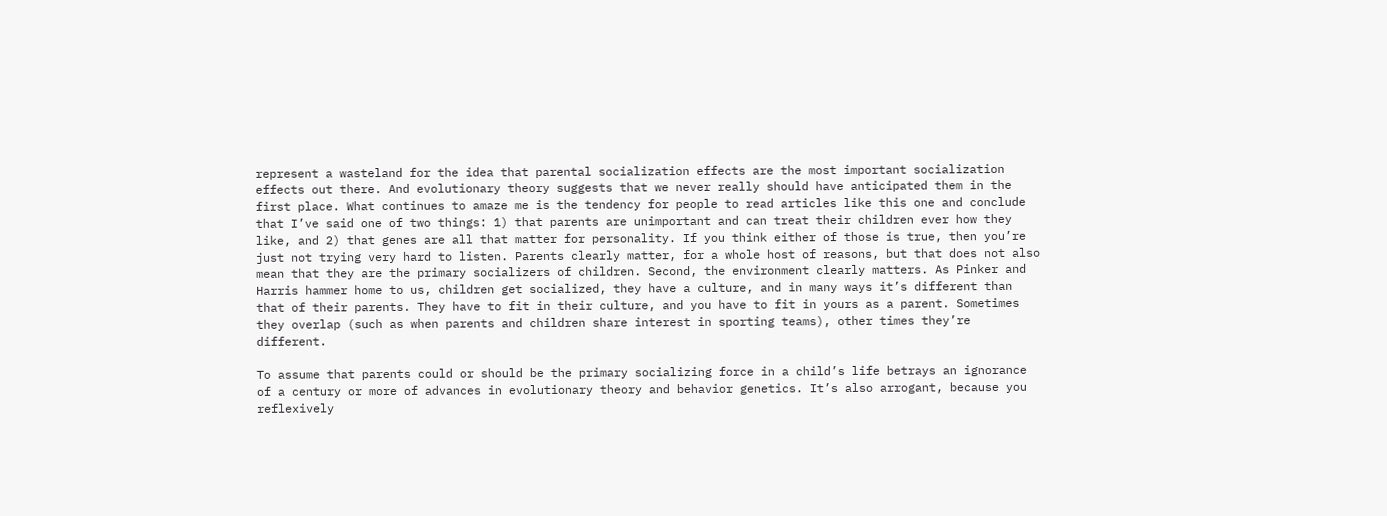represent a wasteland for the idea that parental socialization effects are the most important socialization effects out there. And evolutionary theory suggests that we never really should have anticipated them in the first place. What continues to amaze me is the tendency for people to read articles like this one and conclude that I’ve said one of two things: 1) that parents are unimportant and can treat their children ever how they like, and 2) that genes are all that matter for personality. If you think either of those is true, then you’re just not trying very hard to listen. Parents clearly matter, for a whole host of reasons, but that does not also mean that they are the primary socializers of children. Second, the environment clearly matters. As Pinker and Harris hammer home to us, children get socialized, they have a culture, and in many ways it’s different than that of their parents. They have to fit in their culture, and you have to fit in yours as a parent. Sometimes they overlap (such as when parents and children share interest in sporting teams), other times they’re different.

To assume that parents could or should be the primary socializing force in a child’s life betrays an ignorance of a century or more of advances in evolutionary theory and behavior genetics. It’s also arrogant, because you reflexively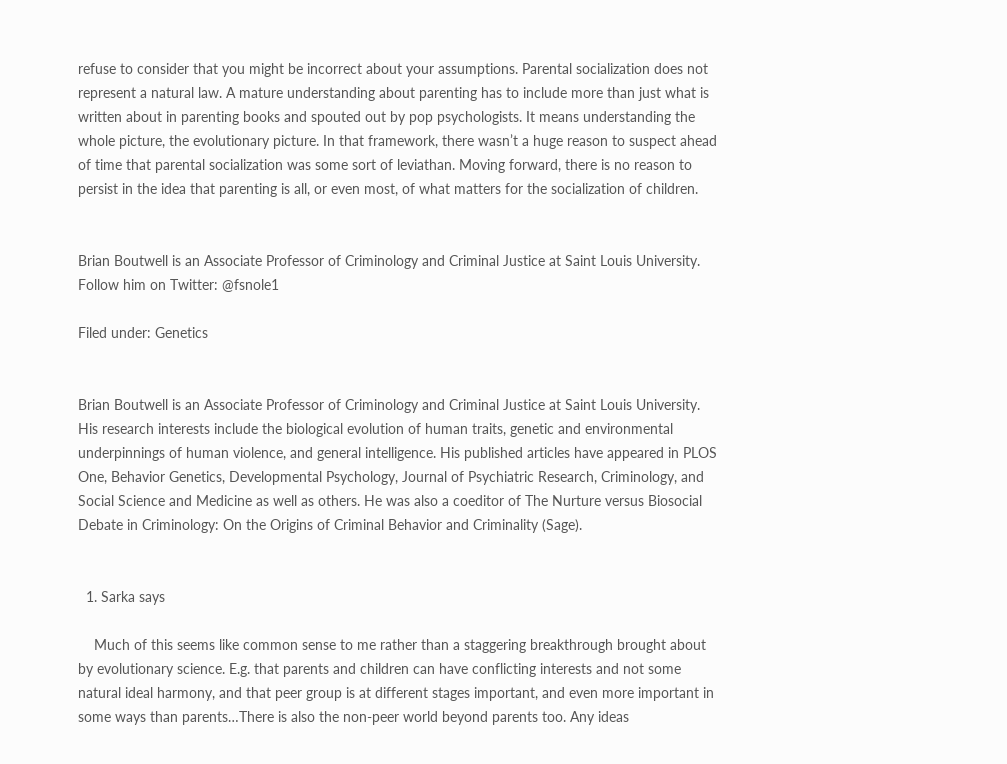refuse to consider that you might be incorrect about your assumptions. Parental socialization does not represent a natural law. A mature understanding about parenting has to include more than just what is written about in parenting books and spouted out by pop psychologists. It means understanding the whole picture, the evolutionary picture. In that framework, there wasn’t a huge reason to suspect ahead of time that parental socialization was some sort of leviathan. Moving forward, there is no reason to persist in the idea that parenting is all, or even most, of what matters for the socialization of children.


Brian Boutwell is an Associate Professor of Criminology and Criminal Justice at Saint Louis University. Follow him on Twitter: @fsnole1

Filed under: Genetics


Brian Boutwell is an Associate Professor of Criminology and Criminal Justice at Saint Louis University. His research interests include the biological evolution of human traits, genetic and environmental underpinnings of human violence, and general intelligence. His published articles have appeared in PLOS One, Behavior Genetics, Developmental Psychology, Journal of Psychiatric Research, Criminology, and Social Science and Medicine as well as others. He was also a coeditor of The Nurture versus Biosocial Debate in Criminology: On the Origins of Criminal Behavior and Criminality (Sage).


  1. Sarka says

    Much of this seems like common sense to me rather than a staggering breakthrough brought about by evolutionary science. E.g. that parents and children can have conflicting interests and not some natural ideal harmony, and that peer group is at different stages important, and even more important in some ways than parents…There is also the non-peer world beyond parents too. Any ideas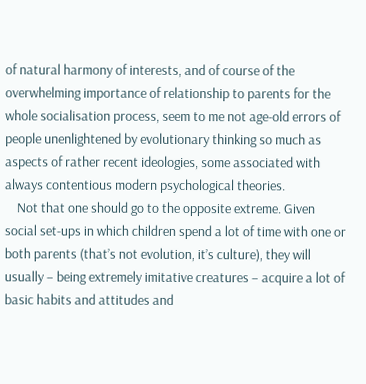of natural harmony of interests, and of course of the overwhelming importance of relationship to parents for the whole socialisation process, seem to me not age-old errors of people unenlightened by evolutionary thinking so much as aspects of rather recent ideologies, some associated with always contentious modern psychological theories.
    Not that one should go to the opposite extreme. Given social set-ups in which children spend a lot of time with one or both parents (that’s not evolution, it’s culture), they will usually – being extremely imitative creatures – acquire a lot of basic habits and attitudes and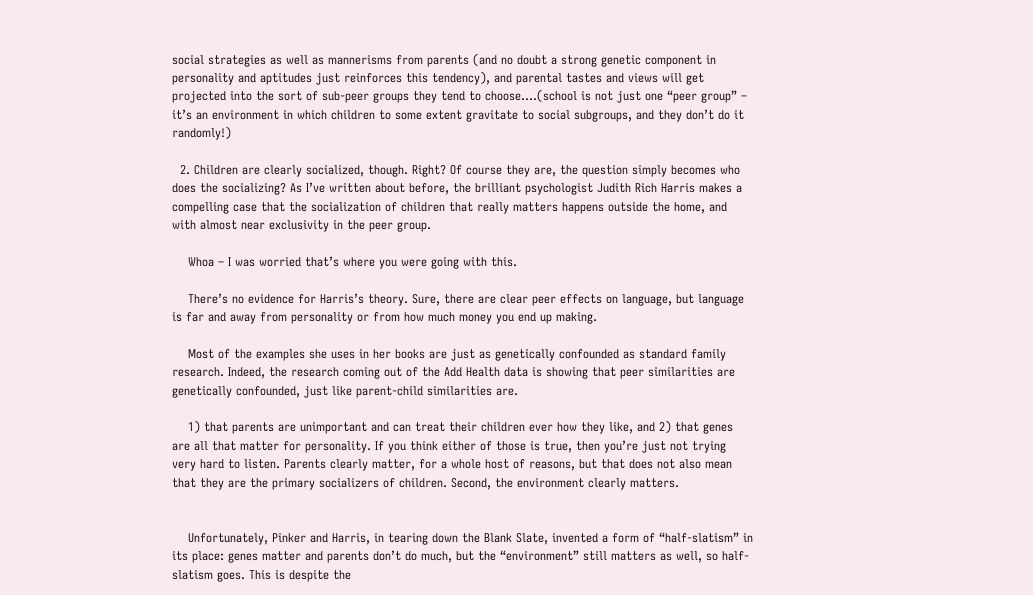social strategies as well as mannerisms from parents (and no doubt a strong genetic component in personality and aptitudes just reinforces this tendency), and parental tastes and views will get projected into the sort of sub-peer groups they tend to choose….(school is not just one “peer group” – it’s an environment in which children to some extent gravitate to social subgroups, and they don’t do it randomly!)

  2. Children are clearly socialized, though. Right? Of course they are, the question simply becomes who does the socializing? As I’ve written about before, the brilliant psychologist Judith Rich Harris makes a compelling case that the socialization of children that really matters happens outside the home, and with almost near exclusivity in the peer group.

    Whoa – I was worried that’s where you were going with this.

    There’s no evidence for Harris’s theory. Sure, there are clear peer effects on language, but language is far and away from personality or from how much money you end up making.

    Most of the examples she uses in her books are just as genetically confounded as standard family research. Indeed, the research coming out of the Add Health data is showing that peer similarities are genetically confounded, just like parent-child similarities are.

    1) that parents are unimportant and can treat their children ever how they like, and 2) that genes are all that matter for personality. If you think either of those is true, then you’re just not trying very hard to listen. Parents clearly matter, for a whole host of reasons, but that does not also mean that they are the primary socializers of children. Second, the environment clearly matters.


    Unfortunately, Pinker and Harris, in tearing down the Blank Slate, invented a form of “half-slatism” in its place: genes matter and parents don’t do much, but the “environment” still matters as well, so half-slatism goes. This is despite the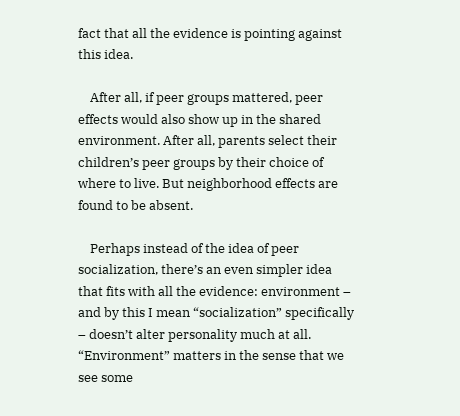fact that all the evidence is pointing against this idea.

    After all, if peer groups mattered, peer effects would also show up in the shared environment. After all, parents select their children’s peer groups by their choice of where to live. But neighborhood effects are found to be absent.

    Perhaps instead of the idea of peer socialization, there’s an even simpler idea that fits with all the evidence: environment – and by this I mean “socialization” specifically – doesn’t alter personality much at all. “Environment” matters in the sense that we see some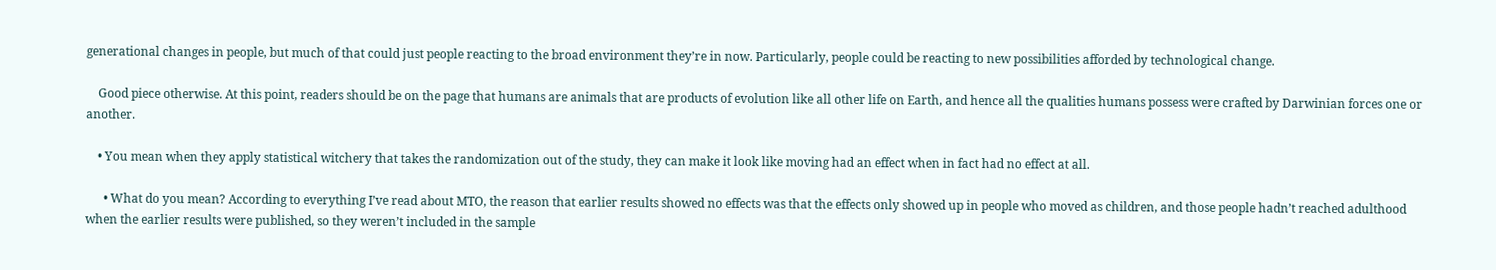generational changes in people, but much of that could just people reacting to the broad environment they’re in now. Particularly, people could be reacting to new possibilities afforded by technological change.

    Good piece otherwise. At this point, readers should be on the page that humans are animals that are products of evolution like all other life on Earth, and hence all the qualities humans possess were crafted by Darwinian forces one or another.

    • You mean when they apply statistical witchery that takes the randomization out of the study, they can make it look like moving had an effect when in fact had no effect at all.

      • What do you mean? According to everything I’ve read about MTO, the reason that earlier results showed no effects was that the effects only showed up in people who moved as children, and those people hadn’t reached adulthood when the earlier results were published, so they weren’t included in the sample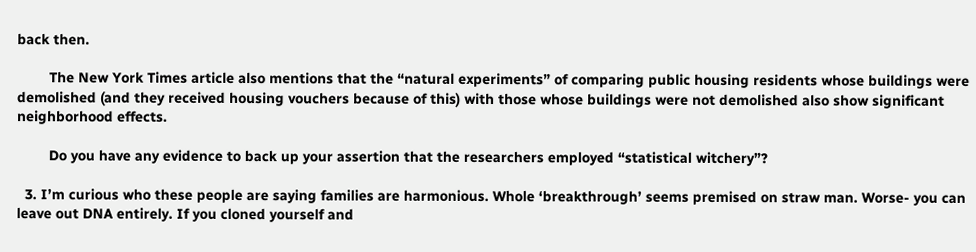back then.

        The New York Times article also mentions that the “natural experiments” of comparing public housing residents whose buildings were demolished (and they received housing vouchers because of this) with those whose buildings were not demolished also show significant neighborhood effects.

        Do you have any evidence to back up your assertion that the researchers employed “statistical witchery”?

  3. I’m curious who these people are saying families are harmonious. Whole ‘breakthrough’ seems premised on straw man. Worse- you can leave out DNA entirely. If you cloned yourself and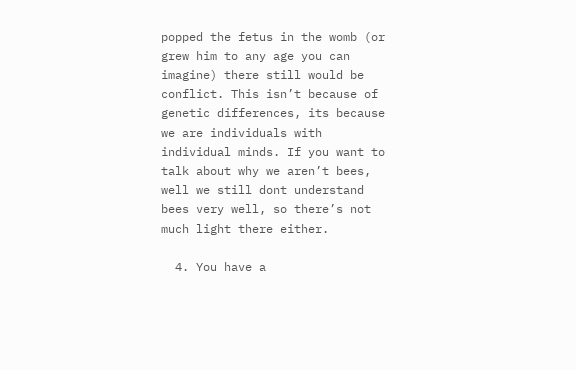popped the fetus in the womb (or grew him to any age you can imagine) there still would be conflict. This isn’t because of genetic differences, its because we are individuals with individual minds. If you want to talk about why we aren’t bees, well we still dont understand bees very well, so there’s not much light there either.

  4. You have a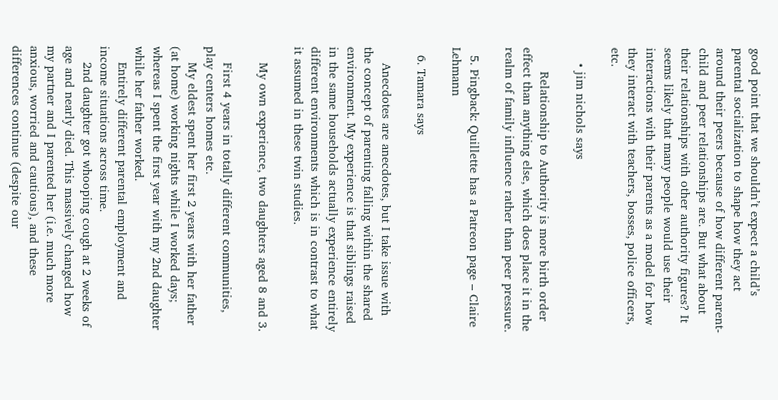good point that we shouldn’t expect a child’s parental socialization to shape how they act around their peers because of how different parent-child and peer relationships are. But what about their relationships with other authority figures? It seems likely that many people would use their interactions with their parents as a model for how they interact with teachers, bosses, police officers, etc.

    • jim nichols says

      Relationship to Authority is more birth order effect than anything else, which does place it in the realm of family influence rather than peer pressure.

  5. Pingback: Quillette has a Patreon page – Claire Lehmann

  6. Tamara says

    Anecdotes are anecdotes, but I take issue with the concept of parenting falling within the shared environment. My experience is that siblings raised in the same households actually experience entirely different environments which is in contrast to what it assumed in these twin studies.

    My own experience, two daughters aged 8 and 3.

    First 4 years in totally different communities, play centers homes etc.
    My eldest spent her first 2 years with her father (at home) working nights while I worked days; whereas I spent the first year with my 2nd daughter while her father worked.
    Entirely different parental employment and income situations across time.
    2nd daughter got whooping cough at 2 weeks of age and nearly died. This massively changed how my partner and I parented her (i.e. much more anxious, worried and cautious), and these differences continue (despite our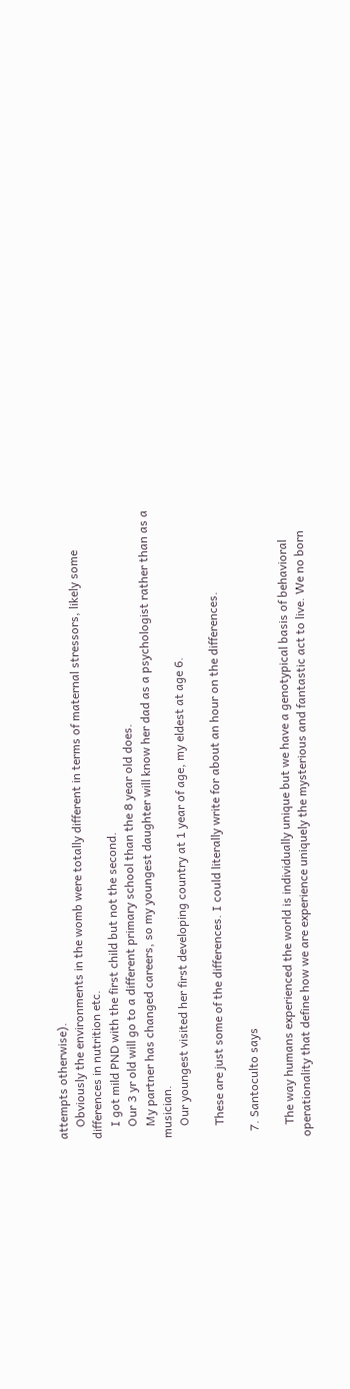attempts otherwise).
    Obviously the environments in the womb were totally different in terms of maternal stressors, likely some differences in nutrition etc.
    I got mild PND with the first child but not the second.
    Our 3 yr old will go to a different primary school than the 8 year old does.
    My partner has changed careers, so my youngest daughter will know her dad as a psychologist rather than as a musician.
    Our youngest visited her first developing country at 1 year of age, my eldest at age 6.

    These are just some of the differences. I could literally write for about an hour on the differences.

  7. Santoculto says

    The way humans experienced the world is individually unique but we have a genotypical basis of behavioral operationality that define how we are experience uniquely the mysterious and fantastic act to live. We no born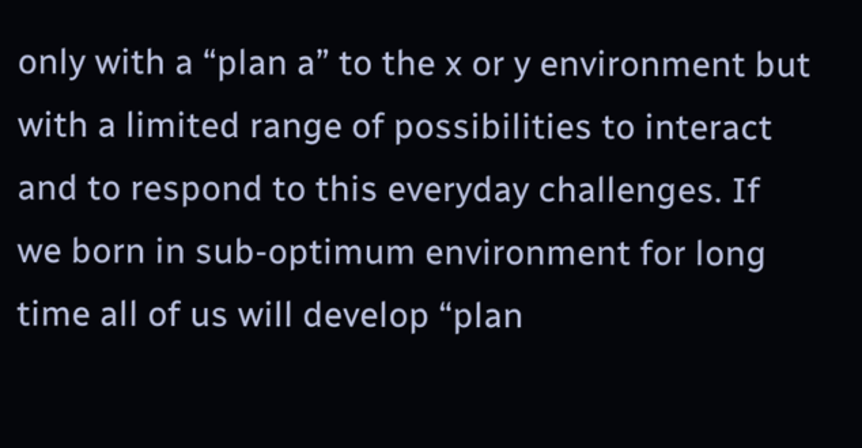only with a “plan a” to the x or y environment but with a limited range of possibilities to interact and to respond to this everyday challenges. If we born in sub-optimum environment for long time all of us will develop “plan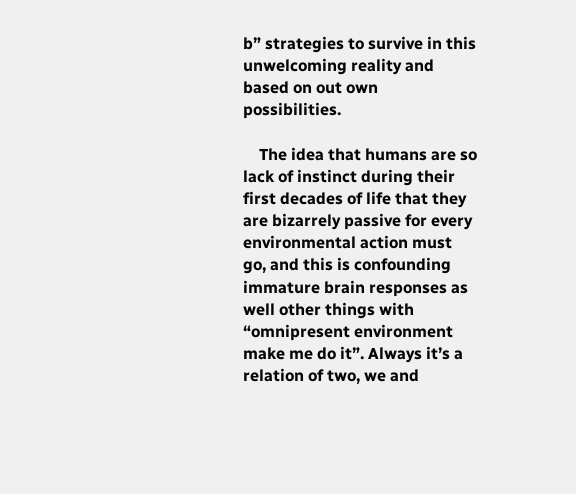b” strategies to survive in this unwelcoming reality and based on out own possibilities.

    The idea that humans are so lack of instinct during their first decades of life that they are bizarrely passive for every environmental action must go, and this is confounding immature brain responses as well other things with “omnipresent environment make me do it”. Always it’s a relation of two, we and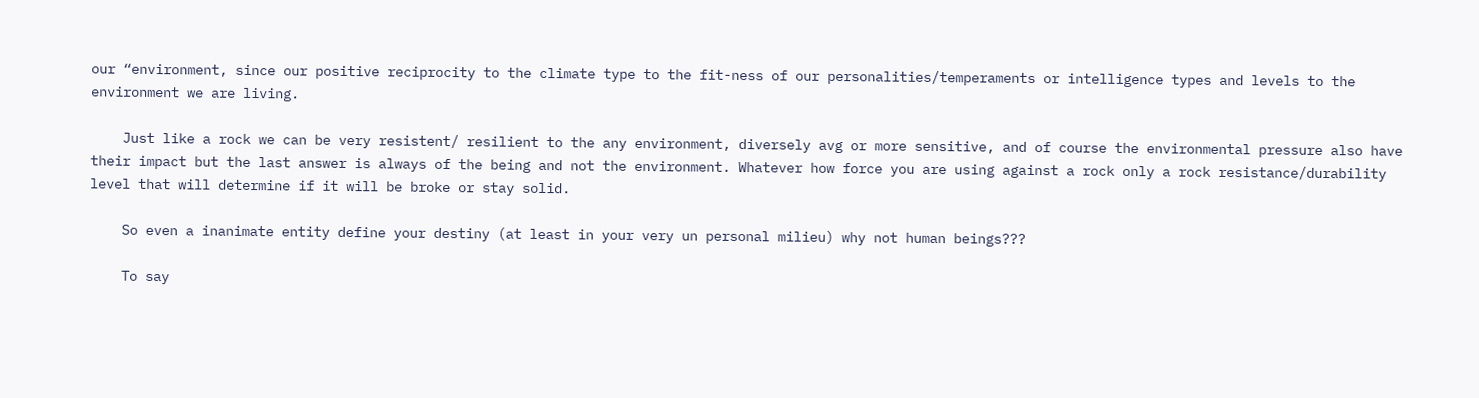our “environment, since our positive reciprocity to the climate type to the fit-ness of our personalities/temperaments or intelligence types and levels to the environment we are living.

    Just like a rock we can be very resistent/ resilient to the any environment, diversely avg or more sensitive, and of course the environmental pressure also have their impact but the last answer is always of the being and not the environment. Whatever how force you are using against a rock only a rock resistance/durability level that will determine if it will be broke or stay solid.

    So even a inanimate entity define your destiny (at least in your very un personal milieu) why not human beings???

    To say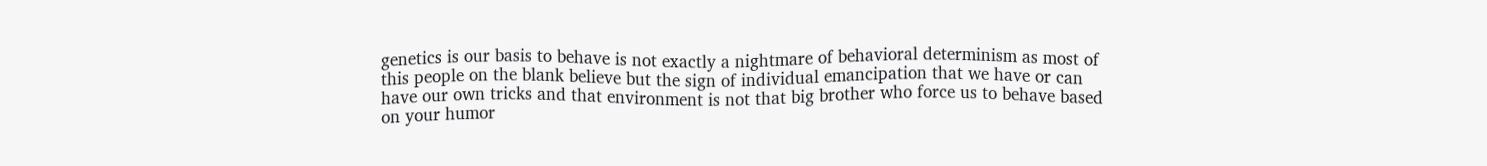genetics is our basis to behave is not exactly a nightmare of behavioral determinism as most of this people on the blank believe but the sign of individual emancipation that we have or can have our own tricks and that environment is not that big brother who force us to behave based on your humor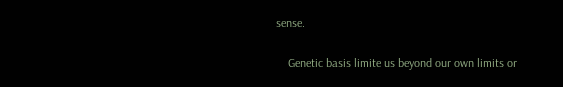sense.

    Genetic basis limite us beyond our own limits or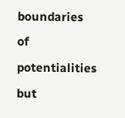boundaries of potentialities but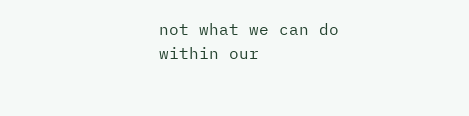not what we can do within our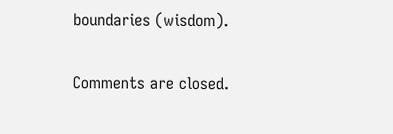boundaries (wisdom).

Comments are closed.